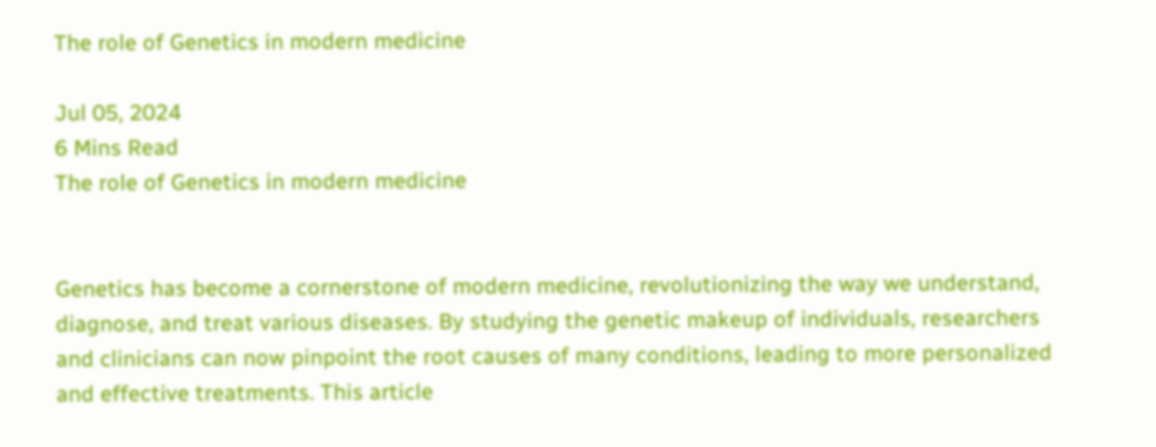The role of Genetics in modern medicine

Jul 05, 2024
6 Mins Read
The role of Genetics in modern medicine


Genetics has become a cornerstone of modern medicine, revolutionizing the way we understand, diagnose, and treat various diseases. By studying the genetic makeup of individuals, researchers and clinicians can now pinpoint the root causes of many conditions, leading to more personalized and effective treatments. This article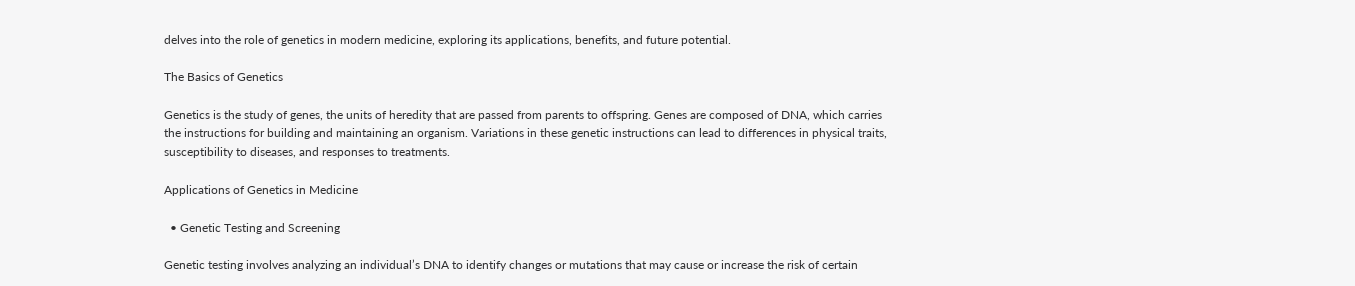delves into the role of genetics in modern medicine, exploring its applications, benefits, and future potential.

The Basics of Genetics

Genetics is the study of genes, the units of heredity that are passed from parents to offspring. Genes are composed of DNA, which carries the instructions for building and maintaining an organism. Variations in these genetic instructions can lead to differences in physical traits, susceptibility to diseases, and responses to treatments.

Applications of Genetics in Medicine

  • Genetic Testing and Screening

Genetic testing involves analyzing an individual’s DNA to identify changes or mutations that may cause or increase the risk of certain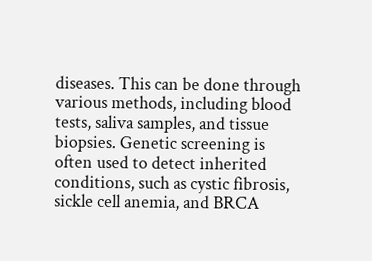diseases. This can be done through various methods, including blood tests, saliva samples, and tissue biopsies. Genetic screening is often used to detect inherited conditions, such as cystic fibrosis, sickle cell anemia, and BRCA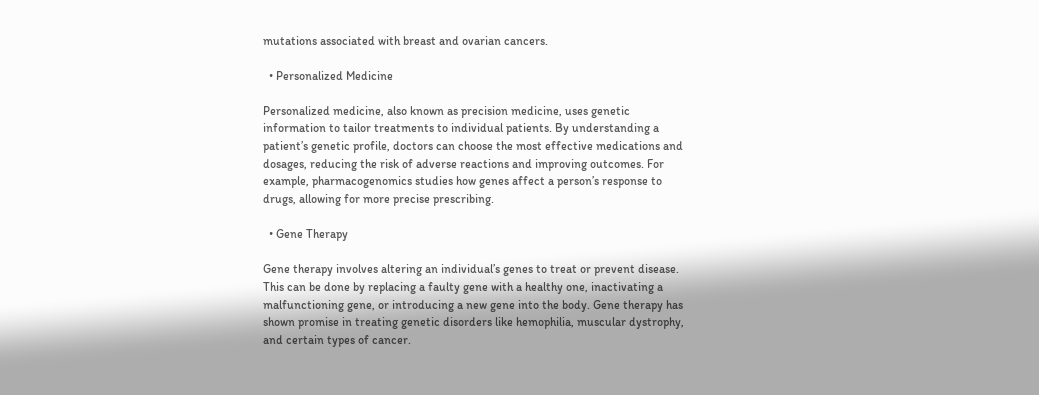mutations associated with breast and ovarian cancers.

  • Personalized Medicine

Personalized medicine, also known as precision medicine, uses genetic information to tailor treatments to individual patients. By understanding a patient’s genetic profile, doctors can choose the most effective medications and dosages, reducing the risk of adverse reactions and improving outcomes. For example, pharmacogenomics studies how genes affect a person’s response to drugs, allowing for more precise prescribing.

  • Gene Therapy

Gene therapy involves altering an individual’s genes to treat or prevent disease. This can be done by replacing a faulty gene with a healthy one, inactivating a malfunctioning gene, or introducing a new gene into the body. Gene therapy has shown promise in treating genetic disorders like hemophilia, muscular dystrophy, and certain types of cancer.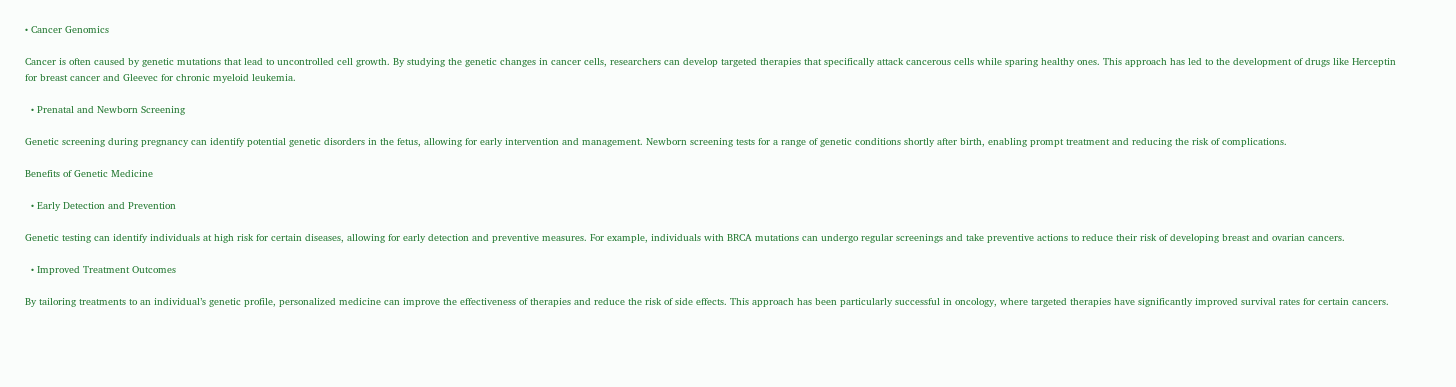• Cancer Genomics

Cancer is often caused by genetic mutations that lead to uncontrolled cell growth. By studying the genetic changes in cancer cells, researchers can develop targeted therapies that specifically attack cancerous cells while sparing healthy ones. This approach has led to the development of drugs like Herceptin for breast cancer and Gleevec for chronic myeloid leukemia.

  • Prenatal and Newborn Screening

Genetic screening during pregnancy can identify potential genetic disorders in the fetus, allowing for early intervention and management. Newborn screening tests for a range of genetic conditions shortly after birth, enabling prompt treatment and reducing the risk of complications.

Benefits of Genetic Medicine

  • Early Detection and Prevention

Genetic testing can identify individuals at high risk for certain diseases, allowing for early detection and preventive measures. For example, individuals with BRCA mutations can undergo regular screenings and take preventive actions to reduce their risk of developing breast and ovarian cancers.

  • Improved Treatment Outcomes

By tailoring treatments to an individual’s genetic profile, personalized medicine can improve the effectiveness of therapies and reduce the risk of side effects. This approach has been particularly successful in oncology, where targeted therapies have significantly improved survival rates for certain cancers.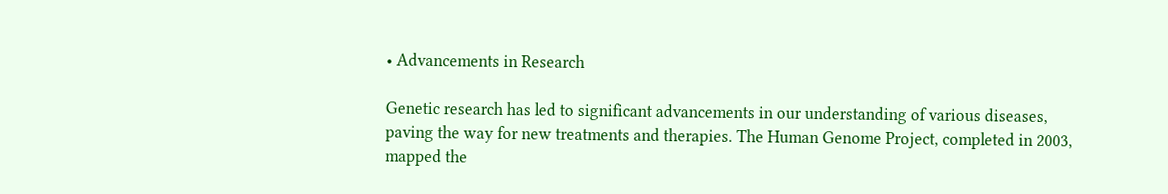• Advancements in Research

Genetic research has led to significant advancements in our understanding of various diseases, paving the way for new treatments and therapies. The Human Genome Project, completed in 2003, mapped the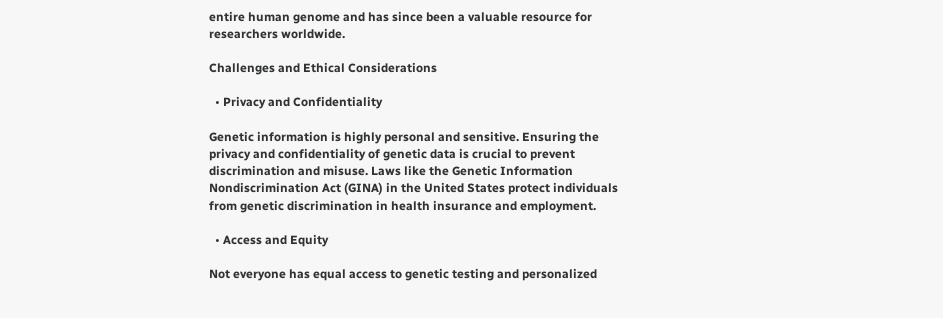entire human genome and has since been a valuable resource for researchers worldwide.

Challenges and Ethical Considerations

  • Privacy and Confidentiality

Genetic information is highly personal and sensitive. Ensuring the privacy and confidentiality of genetic data is crucial to prevent discrimination and misuse. Laws like the Genetic Information Nondiscrimination Act (GINA) in the United States protect individuals from genetic discrimination in health insurance and employment.

  • Access and Equity

Not everyone has equal access to genetic testing and personalized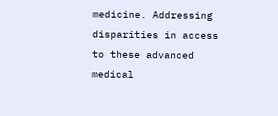medicine. Addressing disparities in access to these advanced medical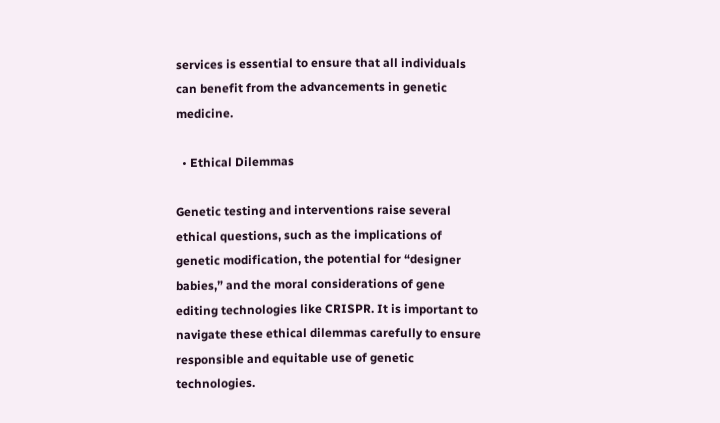services is essential to ensure that all individuals can benefit from the advancements in genetic medicine.

  • Ethical Dilemmas

Genetic testing and interventions raise several ethical questions, such as the implications of genetic modification, the potential for “designer babies,” and the moral considerations of gene editing technologies like CRISPR. It is important to navigate these ethical dilemmas carefully to ensure responsible and equitable use of genetic technologies.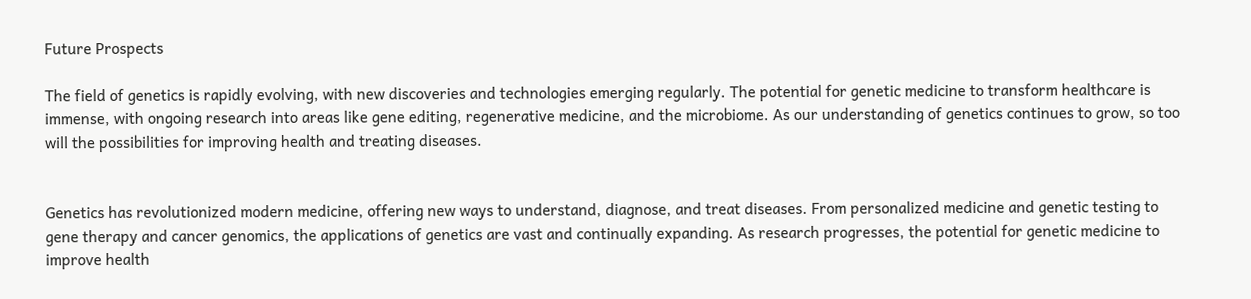Future Prospects

The field of genetics is rapidly evolving, with new discoveries and technologies emerging regularly. The potential for genetic medicine to transform healthcare is immense, with ongoing research into areas like gene editing, regenerative medicine, and the microbiome. As our understanding of genetics continues to grow, so too will the possibilities for improving health and treating diseases.


Genetics has revolutionized modern medicine, offering new ways to understand, diagnose, and treat diseases. From personalized medicine and genetic testing to gene therapy and cancer genomics, the applications of genetics are vast and continually expanding. As research progresses, the potential for genetic medicine to improve health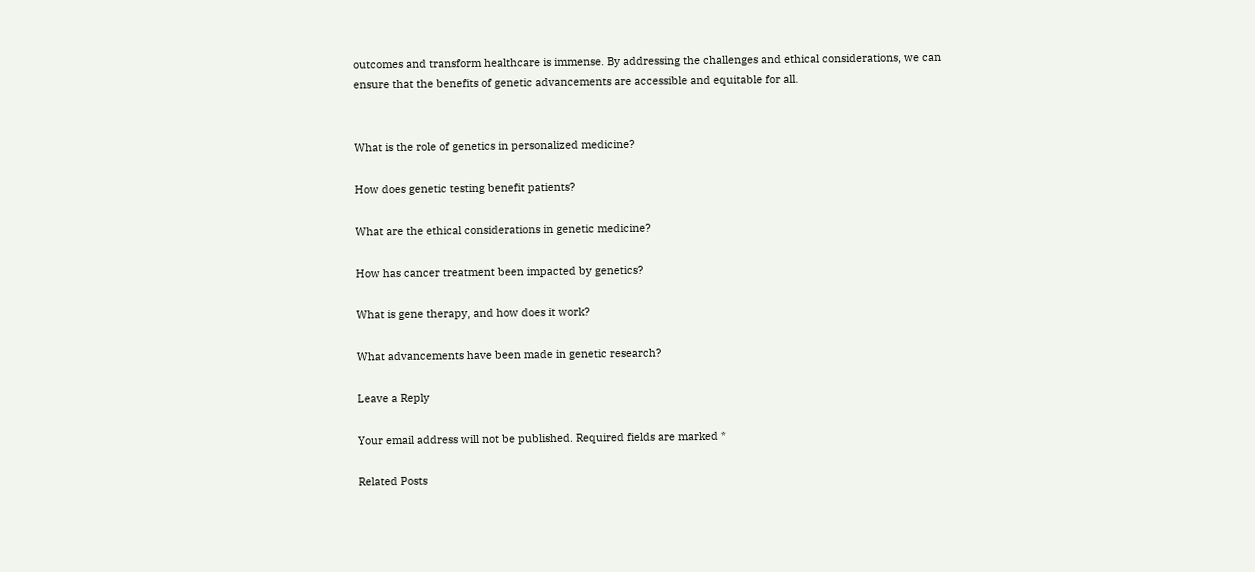outcomes and transform healthcare is immense. By addressing the challenges and ethical considerations, we can ensure that the benefits of genetic advancements are accessible and equitable for all.


What is the role of genetics in personalized medicine?

How does genetic testing benefit patients?

What are the ethical considerations in genetic medicine?

How has cancer treatment been impacted by genetics?

What is gene therapy, and how does it work?

What advancements have been made in genetic research?

Leave a Reply

Your email address will not be published. Required fields are marked *

Related Posts